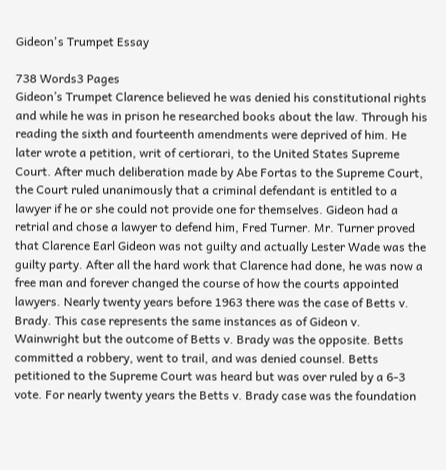Gideon's Trumpet Essay

738 Words3 Pages
Gideon’s Trumpet Clarence believed he was denied his constitutional rights and while he was in prison he researched books about the law. Through his reading the sixth and fourteenth amendments were deprived of him. He later wrote a petition, writ of certiorari, to the United States Supreme Court. After much deliberation made by Abe Fortas to the Supreme Court, the Court ruled unanimously that a criminal defendant is entitled to a lawyer if he or she could not provide one for themselves. Gideon had a retrial and chose a lawyer to defend him, Fred Turner. Mr. Turner proved that Clarence Earl Gideon was not guilty and actually Lester Wade was the guilty party. After all the hard work that Clarence had done, he was now a free man and forever changed the course of how the courts appointed lawyers. Nearly twenty years before 1963 there was the case of Betts v. Brady. This case represents the same instances as of Gideon v. Wainwright but the outcome of Betts v. Brady was the opposite. Betts committed a robbery, went to trail, and was denied counsel. Betts petitioned to the Supreme Court was heard but was over ruled by a 6-3 vote. For nearly twenty years the Betts v. Brady case was the foundation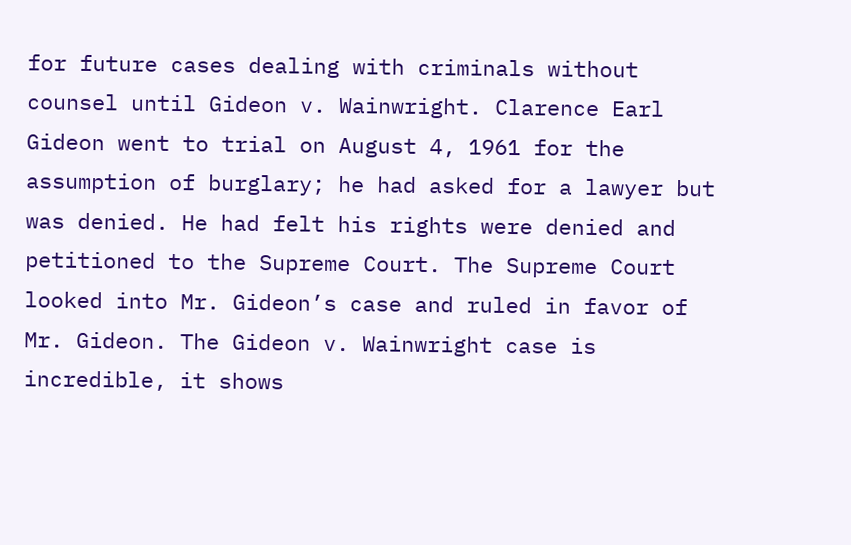for future cases dealing with criminals without counsel until Gideon v. Wainwright. Clarence Earl Gideon went to trial on August 4, 1961 for the assumption of burglary; he had asked for a lawyer but was denied. He had felt his rights were denied and petitioned to the Supreme Court. The Supreme Court looked into Mr. Gideon’s case and ruled in favor of Mr. Gideon. The Gideon v. Wainwright case is incredible, it shows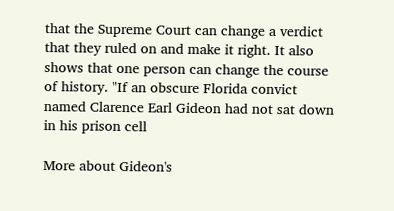that the Supreme Court can change a verdict that they ruled on and make it right. It also shows that one person can change the course of history. "If an obscure Florida convict named Clarence Earl Gideon had not sat down in his prison cell

More about Gideon's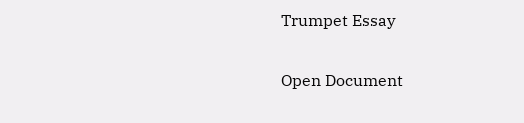Trumpet Essay

Open Document